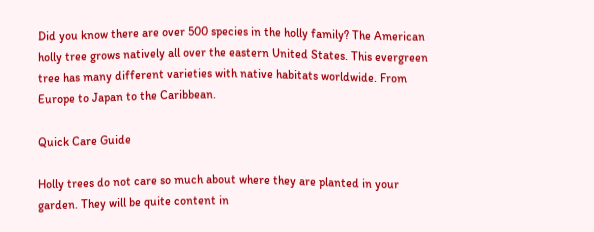Did you know there are over 500 species in the holly family? The American holly tree grows natively all over the eastern United States. This evergreen tree has many different varieties with native habitats worldwide. From Europe to Japan to the Caribbean.

Quick Care Guide

Holly trees do not care so much about where they are planted in your garden. They will be quite content in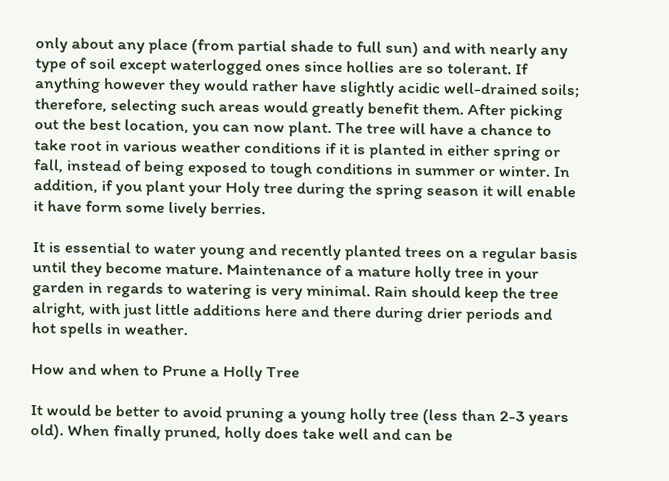only about any place (from partial shade to full sun) and with nearly any type of soil except waterlogged ones since hollies are so tolerant. If anything however they would rather have slightly acidic well-drained soils; therefore, selecting such areas would greatly benefit them. After picking out the best location, you can now plant. The tree will have a chance to take root in various weather conditions if it is planted in either spring or fall, instead of being exposed to tough conditions in summer or winter. In addition, if you plant your Holy tree during the spring season it will enable it have form some lively berries.

It is essential to water young and recently planted trees on a regular basis until they become mature. Maintenance of a mature holly tree in your garden in regards to watering is very minimal. Rain should keep the tree alright, with just little additions here and there during drier periods and hot spells in weather.

How and when to Prune a Holly Tree

It would be better to avoid pruning a young holly tree (less than 2-3 years old). When finally pruned, holly does take well and can be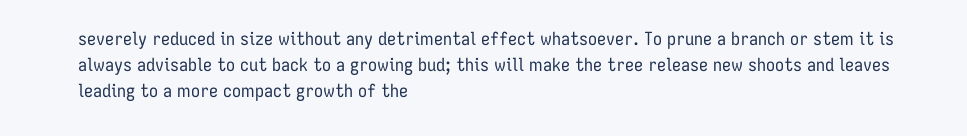severely reduced in size without any detrimental effect whatsoever. To prune a branch or stem it is always advisable to cut back to a growing bud; this will make the tree release new shoots and leaves leading to a more compact growth of the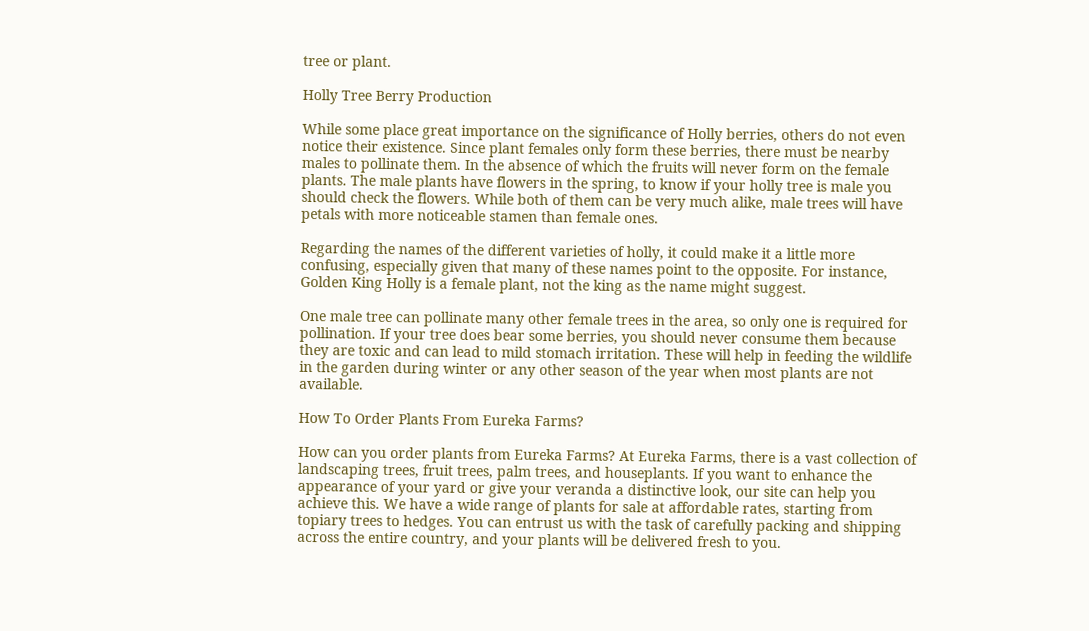tree or plant.

Holly Tree Berry Production

While some place great importance on the significance of Holly berries, others do not even notice their existence. Since plant females only form these berries, there must be nearby males to pollinate them. In the absence of which the fruits will never form on the female plants. The male plants have flowers in the spring, to know if your holly tree is male you should check the flowers. While both of them can be very much alike, male trees will have petals with more noticeable stamen than female ones.

Regarding the names of the different varieties of holly, it could make it a little more confusing, especially given that many of these names point to the opposite. For instance, Golden King Holly is a female plant, not the king as the name might suggest.

One male tree can pollinate many other female trees in the area, so only one is required for pollination. If your tree does bear some berries, you should never consume them because they are toxic and can lead to mild stomach irritation. These will help in feeding the wildlife in the garden during winter or any other season of the year when most plants are not available.

How To Order Plants From Eureka Farms?

How can you order plants from Eureka Farms? At Eureka Farms, there is a vast collection of landscaping trees, fruit trees, palm trees, and houseplants. If you want to enhance the appearance of your yard or give your veranda a distinctive look, our site can help you achieve this. We have a wide range of plants for sale at affordable rates, starting from topiary trees to hedges. You can entrust us with the task of carefully packing and shipping across the entire country, and your plants will be delivered fresh to you.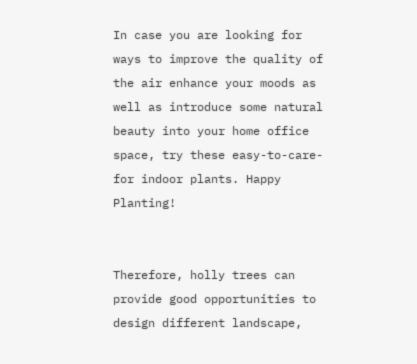In case you are looking for ways to improve the quality of the air enhance your moods as well as introduce some natural beauty into your home office space, try these easy-to-care-for indoor plants. Happy Planting!


Therefore, holly trees can provide good opportunities to design different landscape,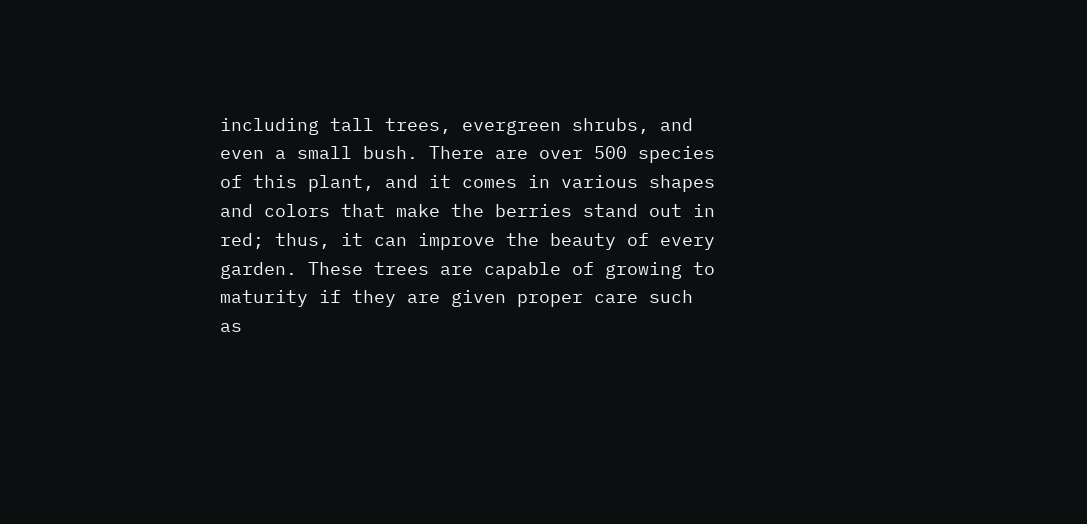including tall trees, evergreen shrubs, and even a small bush. There are over 500 species of this plant, and it comes in various shapes and colors that make the berries stand out in red; thus, it can improve the beauty of every garden. These trees are capable of growing to maturity if they are given proper care such as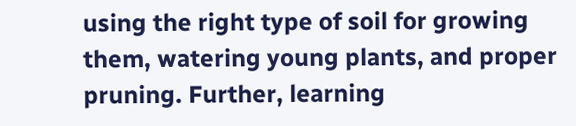using the right type of soil for growing them, watering young plants, and proper pruning. Further, learning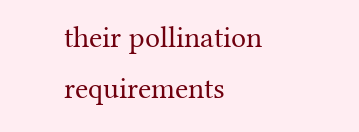their pollination requirements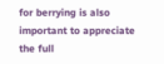for berrying is also important to appreciate the full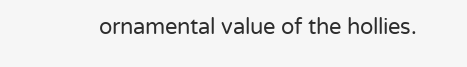ornamental value of the hollies.